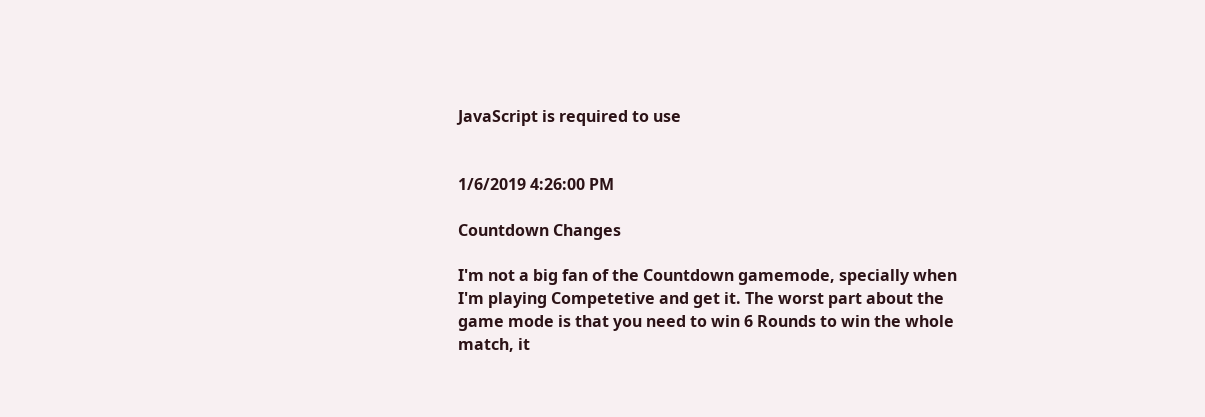JavaScript is required to use


1/6/2019 4:26:00 PM

Countdown Changes

I'm not a big fan of the Countdown gamemode, specially when I'm playing Competetive and get it. The worst part about the game mode is that you need to win 6 Rounds to win the whole match, it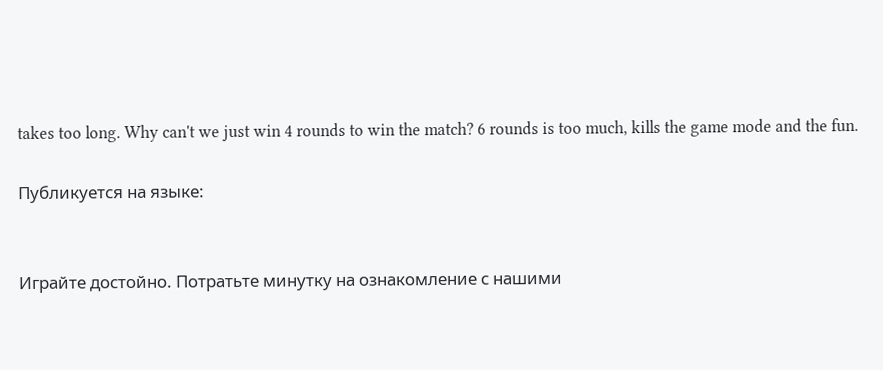takes too long. Why can't we just win 4 rounds to win the match? 6 rounds is too much, kills the game mode and the fun.

Публикуется на языке:


Играйте достойно. Потратьте минутку на ознакомление с нашими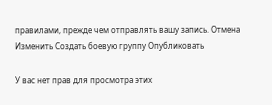правилами, прежде чем отправлять вашу запись. Отмена Изменить Создать боевую группу Опубликовать

У вас нет прав для просмотра этих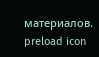материалов.
preload icon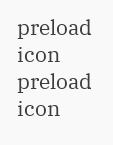preload icon
preload icon